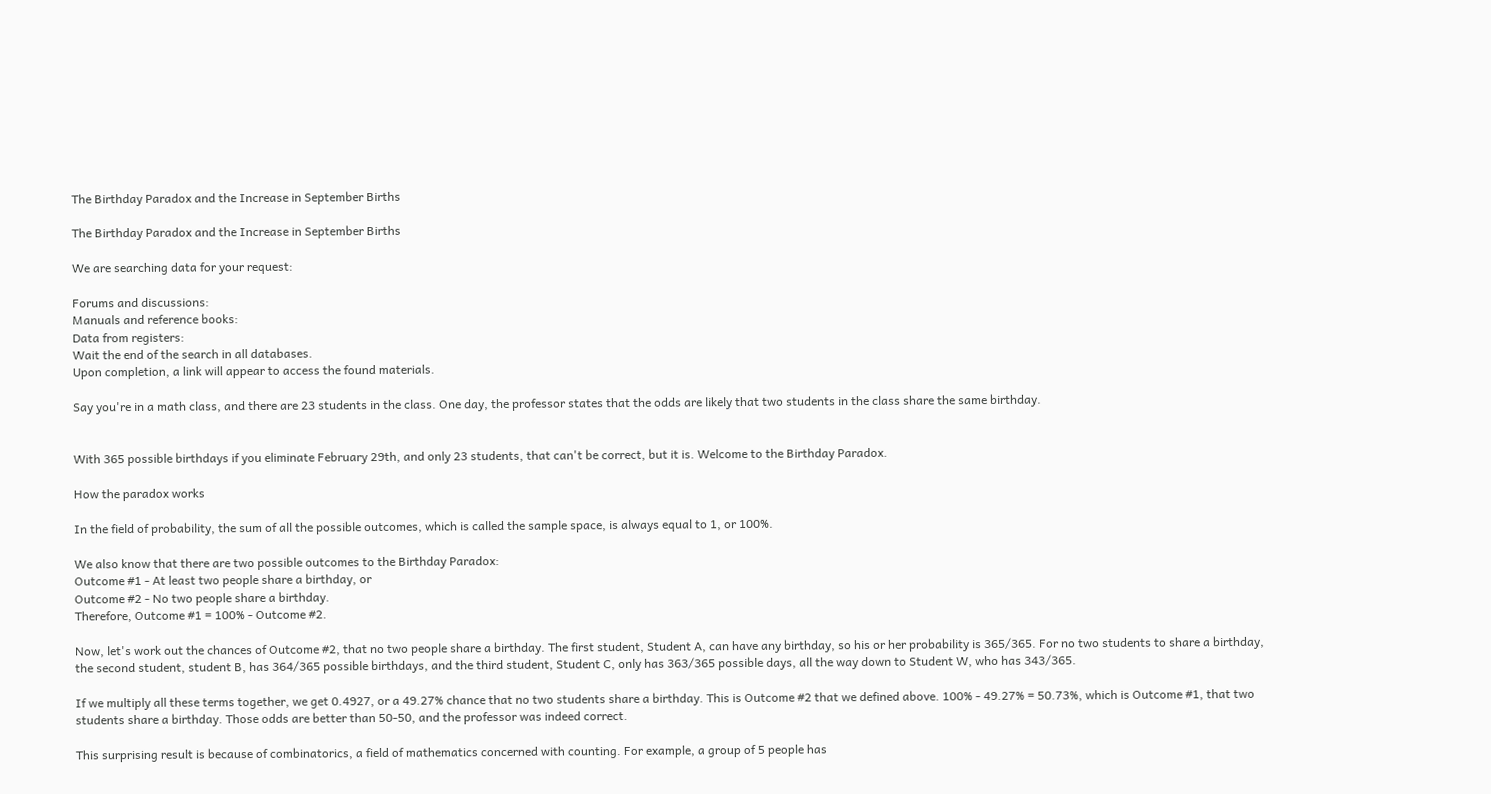The Birthday Paradox and the Increase in September Births

The Birthday Paradox and the Increase in September Births

We are searching data for your request:

Forums and discussions:
Manuals and reference books:
Data from registers:
Wait the end of the search in all databases.
Upon completion, a link will appear to access the found materials.

Say you're in a math class, and there are 23 students in the class. One day, the professor states that the odds are likely that two students in the class share the same birthday.


With 365 possible birthdays if you eliminate February 29th, and only 23 students, that can't be correct, but it is. Welcome to the Birthday Paradox.

How the paradox works

In the field of probability, the sum of all the possible outcomes, which is called the sample space, is always equal to 1, or 100%.

We also know that there are two possible outcomes to the Birthday Paradox:
Outcome #1 - At least two people share a birthday, or
Outcome #2 - No two people share a birthday.
Therefore, Outcome #1 = 100% - Outcome #2.

Now, let's work out the chances of Outcome #2, that no two people share a birthday. The first student, Student A, can have any birthday, so his or her probability is 365/365. For no two students to share a birthday, the second student, student B, has 364/365 possible birthdays, and the third student, Student C, only has 363/365 possible days, all the way down to Student W, who has 343/365.

If we multiply all these terms together, we get 0.4927, or a 49.27% chance that no two students share a birthday. This is Outcome #2 that we defined above. 100% - 49.27% = 50.73%, which is Outcome #1, that two students share a birthday. Those odds are better than 50-50, and the professor was indeed correct.

This surprising result is because of combinatorics, a field of mathematics concerned with counting. For example, a group of 5 people has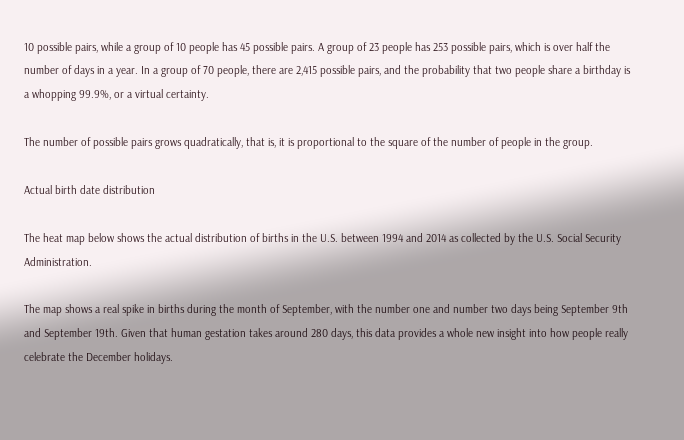10 possible pairs, while a group of 10 people has 45 possible pairs. A group of 23 people has 253 possible pairs, which is over half the number of days in a year. In a group of 70 people, there are 2,415 possible pairs, and the probability that two people share a birthday is a whopping 99.9%, or a virtual certainty.

The number of possible pairs grows quadratically, that is, it is proportional to the square of the number of people in the group.

Actual birth date distribution

The heat map below shows the actual distribution of births in the U.S. between 1994 and 2014 as collected by the U.S. Social Security Administration.

The map shows a real spike in births during the month of September, with the number one and number two days being September 9th and September 19th. Given that human gestation takes around 280 days, this data provides a whole new insight into how people really celebrate the December holidays.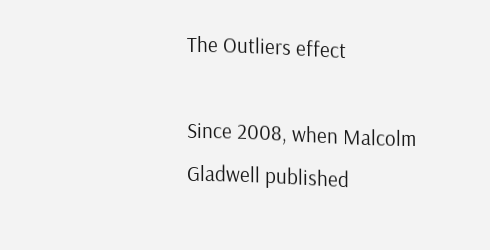The Outliers effect

Since 2008, when Malcolm Gladwell published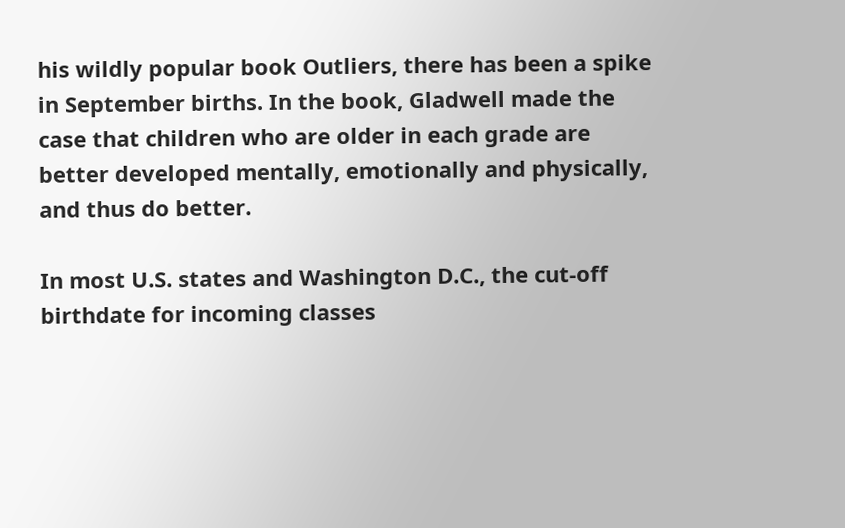his wildly popular book Outliers, there has been a spike in September births. In the book, Gladwell made the case that children who are older in each grade are better developed mentally, emotionally and physically, and thus do better.

In most U.S. states and Washington D.C., the cut-off birthdate for incoming classes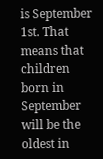is September 1st. That means that children born in September will be the oldest in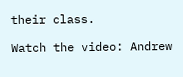their class.

Watch the video: Andrew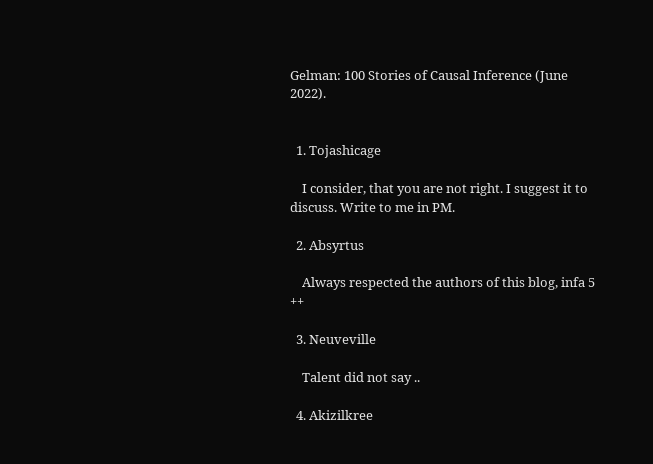Gelman: 100 Stories of Causal Inference (June 2022).


  1. Tojashicage

    I consider, that you are not right. I suggest it to discuss. Write to me in PM.

  2. Absyrtus

    Always respected the authors of this blog, infa 5 ++

  3. Neuveville

    Talent did not say ..

  4. Akizilkree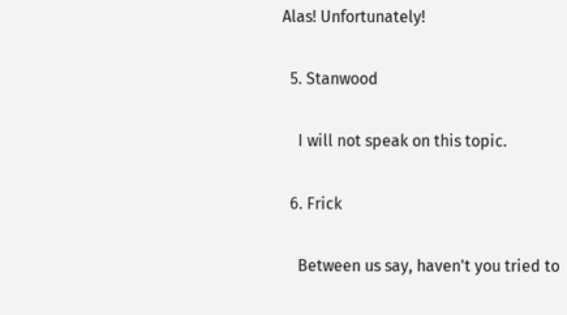Alas! Unfortunately!

  5. Stanwood

    I will not speak on this topic.

  6. Frick

    Between us say, haven't you tried to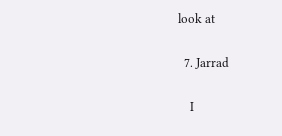look at

  7. Jarrad

    I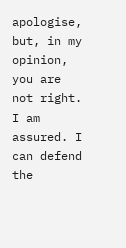apologise, but, in my opinion, you are not right. I am assured. I can defend the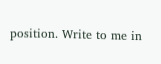position. Write to me in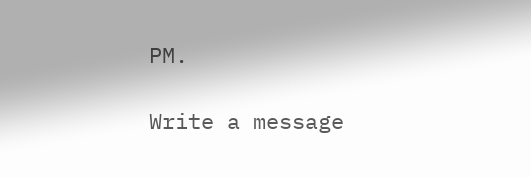PM.

Write a message